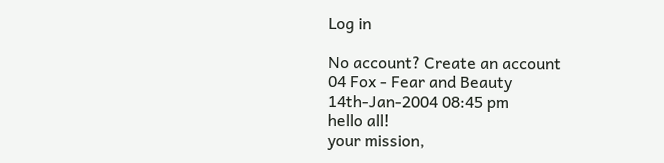Log in

No account? Create an account
04 Fox - Fear and Beauty
14th-Jan-2004 08:45 pm
hello all!
your mission,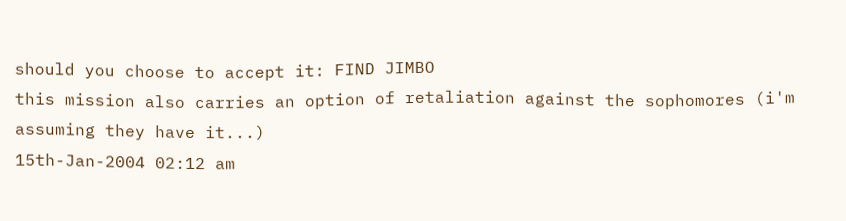should you choose to accept it: FIND JIMBO
this mission also carries an option of retaliation against the sophomores (i'm assuming they have it...)
15th-Jan-2004 02:12 am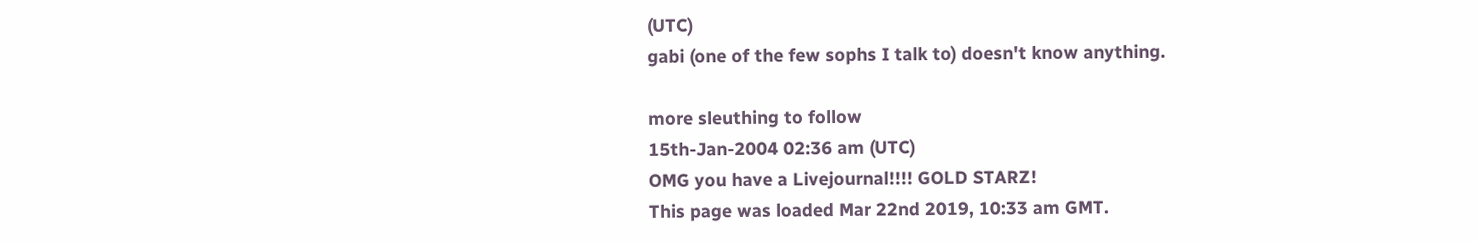(UTC)
gabi (one of the few sophs I talk to) doesn't know anything.

more sleuthing to follow
15th-Jan-2004 02:36 am (UTC)
OMG you have a Livejournal!!!! GOLD STARZ!
This page was loaded Mar 22nd 2019, 10:33 am GMT.